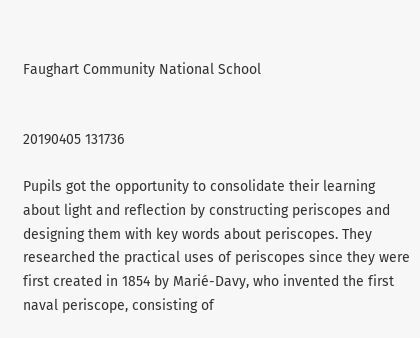Faughart Community National School


20190405 131736

Pupils got the opportunity to consolidate their learning about light and reflection by constructing periscopes and designing them with key words about periscopes. They researched the practical uses of periscopes since they were first created in 1854 by Marié-Davy, who invented the first naval periscope, consisting of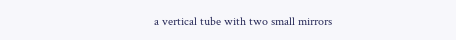a vertical tube with two small mirrors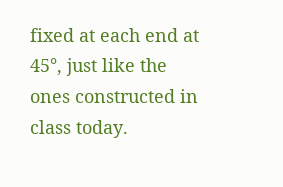fixed at each end at 45°, just like the ones constructed in class today.